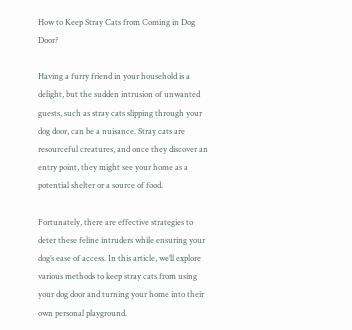How to Keep Stray Cats from Coming in Dog Door?

Having a furry friend in your household is a delight, but the sudden intrusion of unwanted guests, such as stray cats slipping through your dog door, can be a nuisance. Stray cats are resourceful creatures, and once they discover an entry point, they might see your home as a potential shelter or a source of food.

Fortunately, there are effective strategies to deter these feline intruders while ensuring your dog’s ease of access. In this article, we’ll explore various methods to keep stray cats from using your dog door and turning your home into their own personal playground.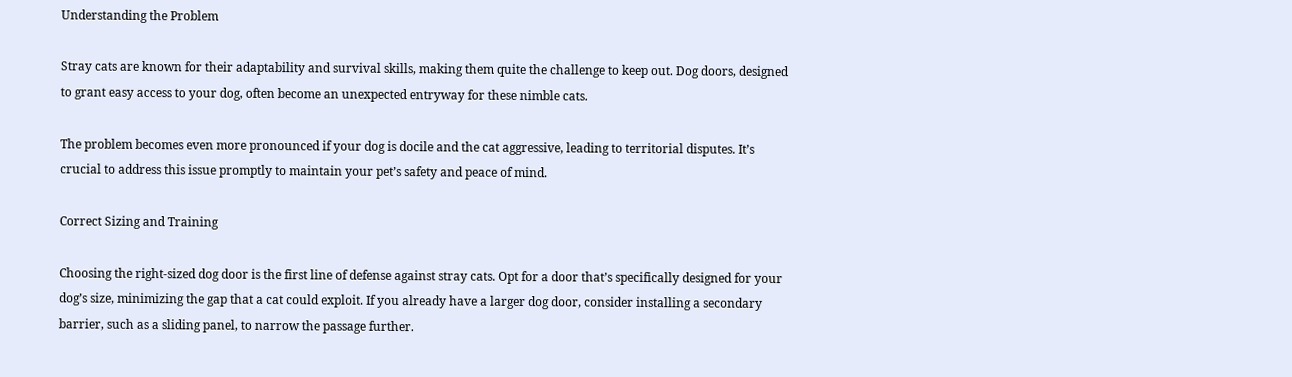Understanding the Problem

Stray cats are known for their adaptability and survival skills, making them quite the challenge to keep out. Dog doors, designed to grant easy access to your dog, often become an unexpected entryway for these nimble cats.

The problem becomes even more pronounced if your dog is docile and the cat aggressive, leading to territorial disputes. It’s crucial to address this issue promptly to maintain your pet’s safety and peace of mind.

Correct Sizing and Training

Choosing the right-sized dog door is the first line of defense against stray cats. Opt for a door that’s specifically designed for your dog’s size, minimizing the gap that a cat could exploit. If you already have a larger dog door, consider installing a secondary barrier, such as a sliding panel, to narrow the passage further.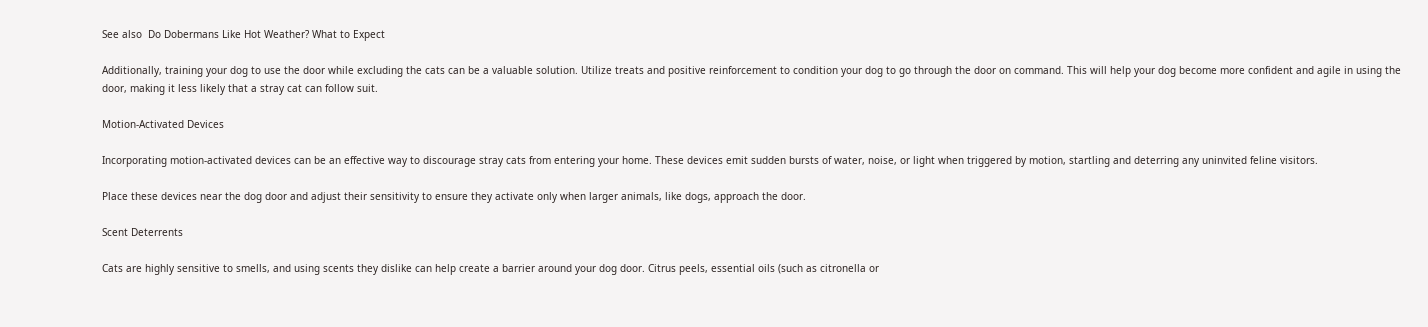See also  Do Dobermans Like Hot Weather? What to Expect

Additionally, training your dog to use the door while excluding the cats can be a valuable solution. Utilize treats and positive reinforcement to condition your dog to go through the door on command. This will help your dog become more confident and agile in using the door, making it less likely that a stray cat can follow suit.

Motion-Activated Devices

Incorporating motion-activated devices can be an effective way to discourage stray cats from entering your home. These devices emit sudden bursts of water, noise, or light when triggered by motion, startling and deterring any uninvited feline visitors.

Place these devices near the dog door and adjust their sensitivity to ensure they activate only when larger animals, like dogs, approach the door.

Scent Deterrents

Cats are highly sensitive to smells, and using scents they dislike can help create a barrier around your dog door. Citrus peels, essential oils (such as citronella or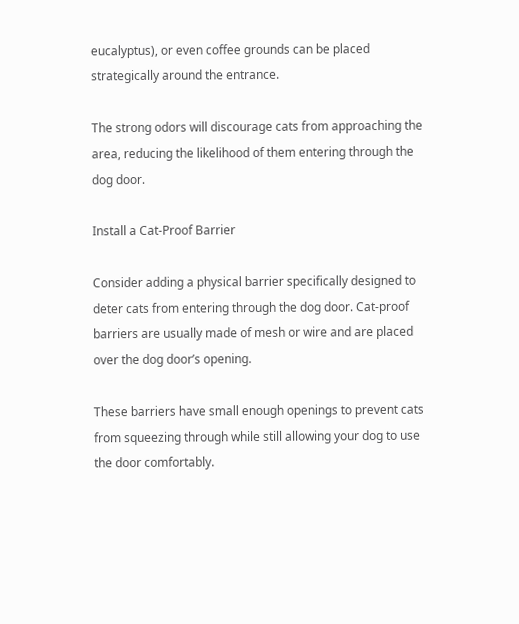eucalyptus), or even coffee grounds can be placed strategically around the entrance.

The strong odors will discourage cats from approaching the area, reducing the likelihood of them entering through the dog door.

Install a Cat-Proof Barrier

Consider adding a physical barrier specifically designed to deter cats from entering through the dog door. Cat-proof barriers are usually made of mesh or wire and are placed over the dog door’s opening.

These barriers have small enough openings to prevent cats from squeezing through while still allowing your dog to use the door comfortably.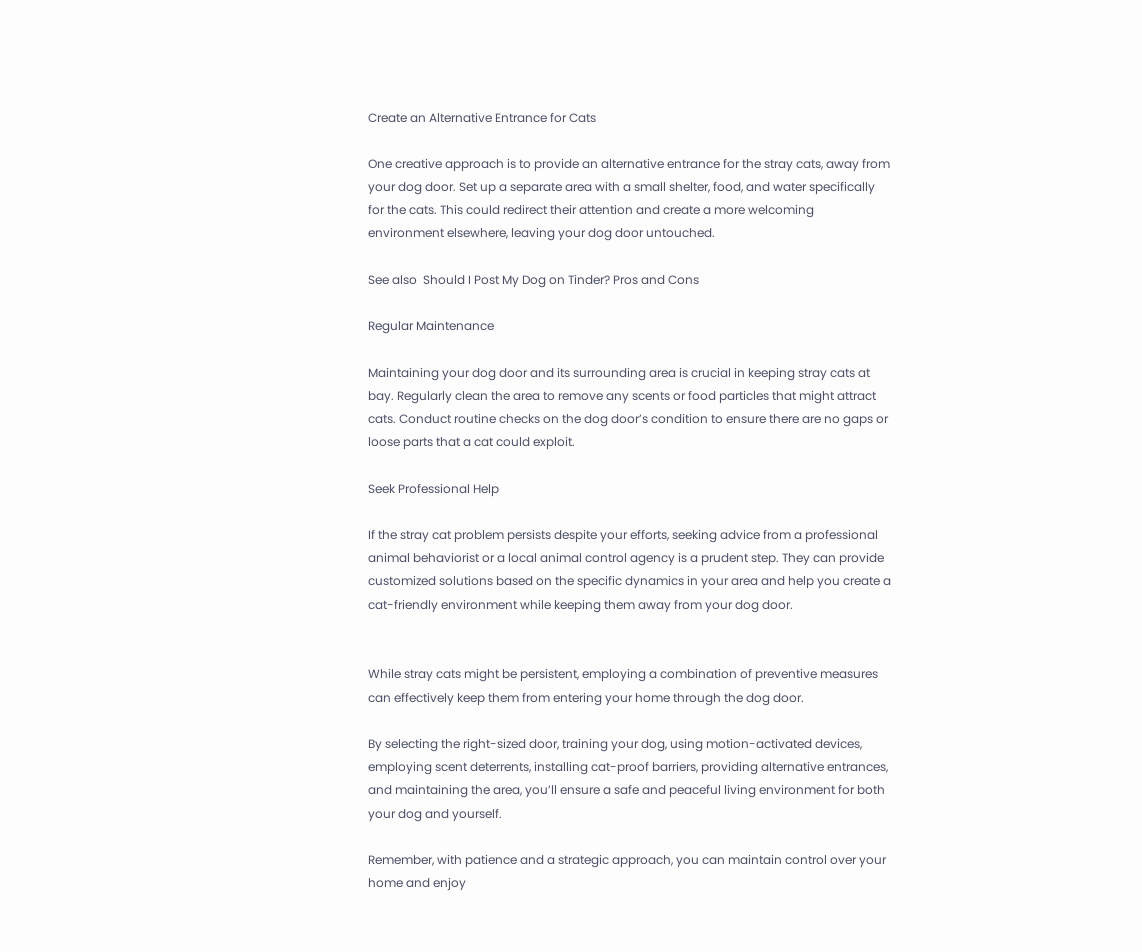Create an Alternative Entrance for Cats

One creative approach is to provide an alternative entrance for the stray cats, away from your dog door. Set up a separate area with a small shelter, food, and water specifically for the cats. This could redirect their attention and create a more welcoming environment elsewhere, leaving your dog door untouched.

See also  Should I Post My Dog on Tinder? Pros and Cons

Regular Maintenance

Maintaining your dog door and its surrounding area is crucial in keeping stray cats at bay. Regularly clean the area to remove any scents or food particles that might attract cats. Conduct routine checks on the dog door’s condition to ensure there are no gaps or loose parts that a cat could exploit.

Seek Professional Help

If the stray cat problem persists despite your efforts, seeking advice from a professional animal behaviorist or a local animal control agency is a prudent step. They can provide customized solutions based on the specific dynamics in your area and help you create a cat-friendly environment while keeping them away from your dog door.


While stray cats might be persistent, employing a combination of preventive measures can effectively keep them from entering your home through the dog door.

By selecting the right-sized door, training your dog, using motion-activated devices, employing scent deterrents, installing cat-proof barriers, providing alternative entrances, and maintaining the area, you’ll ensure a safe and peaceful living environment for both your dog and yourself.

Remember, with patience and a strategic approach, you can maintain control over your home and enjoy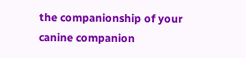the companionship of your canine companion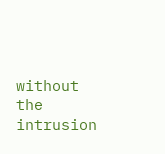without the intrusion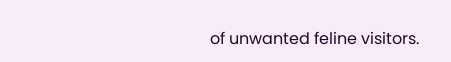of unwanted feline visitors.